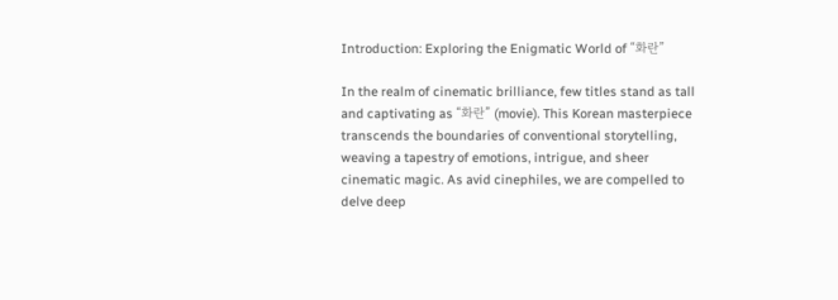Introduction: Exploring the Enigmatic World of “화란”

In the realm of cinematic brilliance, few titles stand as tall and captivating as “화란” (movie). This Korean masterpiece transcends the boundaries of conventional storytelling, weaving a tapestry of emotions, intrigue, and sheer cinematic magic. As avid cinephiles, we are compelled to delve deep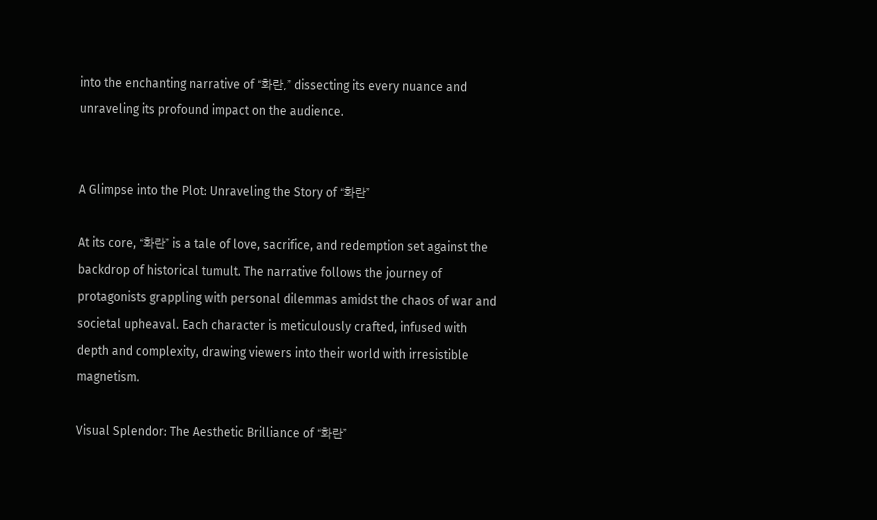into the enchanting narrative of “화란,” dissecting its every nuance and unraveling its profound impact on the audience.


A Glimpse into the Plot: Unraveling the Story of “화란”

At its core, “화란” is a tale of love, sacrifice, and redemption set against the backdrop of historical tumult. The narrative follows the journey of protagonists grappling with personal dilemmas amidst the chaos of war and societal upheaval. Each character is meticulously crafted, infused with depth and complexity, drawing viewers into their world with irresistible magnetism.

Visual Splendor: The Aesthetic Brilliance of “화란”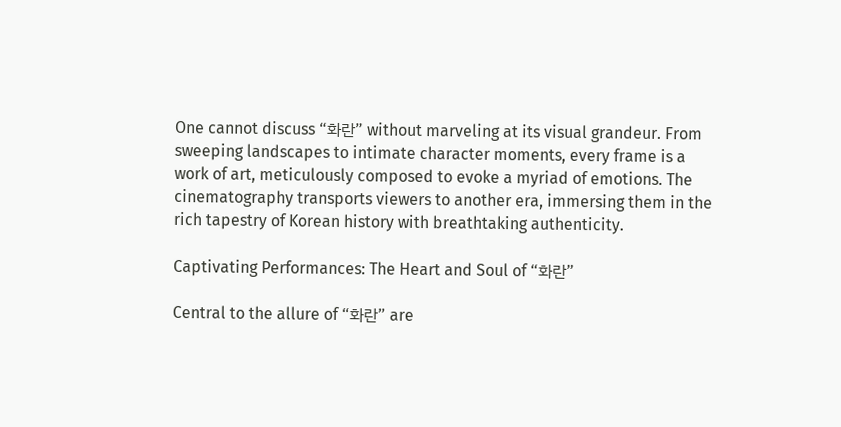One cannot discuss “화란” without marveling at its visual grandeur. From sweeping landscapes to intimate character moments, every frame is a work of art, meticulously composed to evoke a myriad of emotions. The cinematography transports viewers to another era, immersing them in the rich tapestry of Korean history with breathtaking authenticity.

Captivating Performances: The Heart and Soul of “화란”

Central to the allure of “화란” are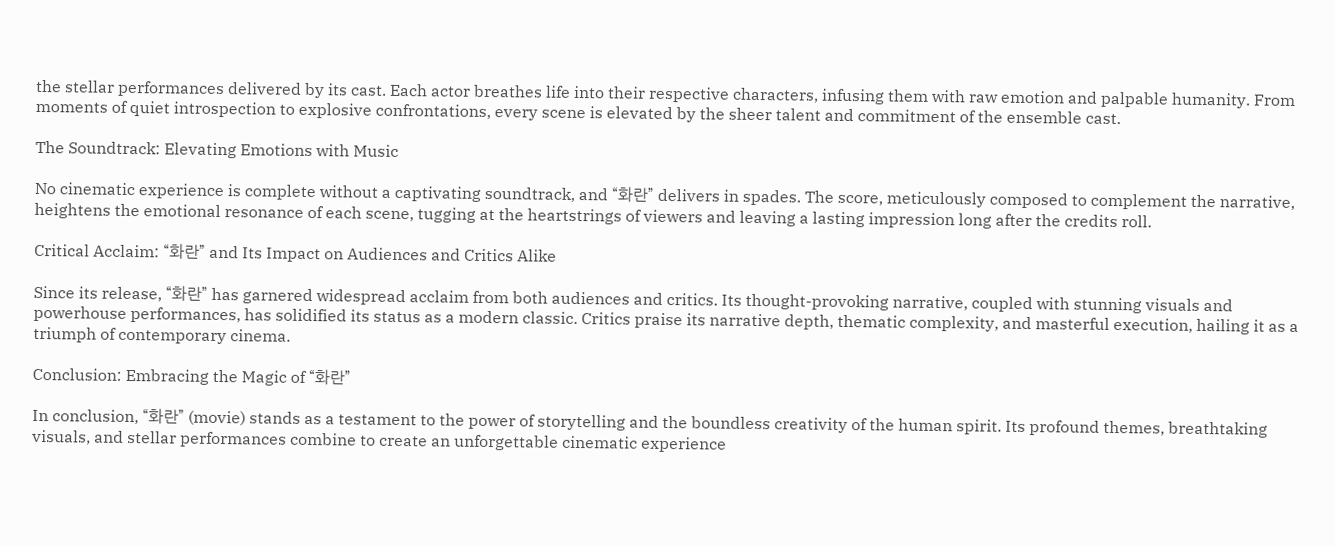the stellar performances delivered by its cast. Each actor breathes life into their respective characters, infusing them with raw emotion and palpable humanity. From moments of quiet introspection to explosive confrontations, every scene is elevated by the sheer talent and commitment of the ensemble cast.

The Soundtrack: Elevating Emotions with Music

No cinematic experience is complete without a captivating soundtrack, and “화란” delivers in spades. The score, meticulously composed to complement the narrative, heightens the emotional resonance of each scene, tugging at the heartstrings of viewers and leaving a lasting impression long after the credits roll.

Critical Acclaim: “화란” and Its Impact on Audiences and Critics Alike

Since its release, “화란” has garnered widespread acclaim from both audiences and critics. Its thought-provoking narrative, coupled with stunning visuals and powerhouse performances, has solidified its status as a modern classic. Critics praise its narrative depth, thematic complexity, and masterful execution, hailing it as a triumph of contemporary cinema.

Conclusion: Embracing the Magic of “화란”

In conclusion, “화란” (movie) stands as a testament to the power of storytelling and the boundless creativity of the human spirit. Its profound themes, breathtaking visuals, and stellar performances combine to create an unforgettable cinematic experience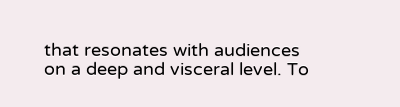that resonates with audiences on a deep and visceral level. To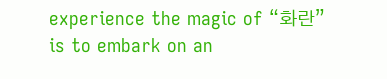experience the magic of “화란” is to embark on an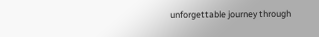unforgettable journey through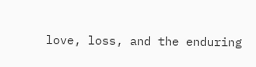love, loss, and the enduring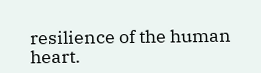resilience of the human heart.